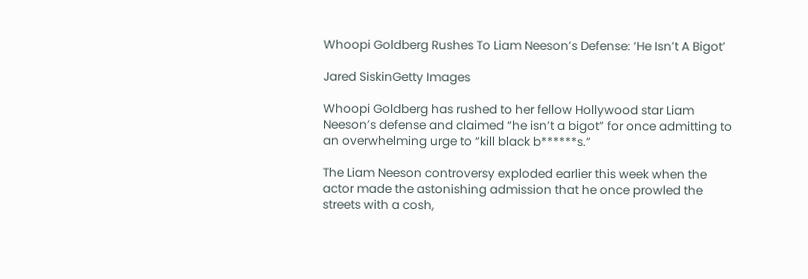Whoopi Goldberg Rushes To Liam Neeson’s Defense: ‘He Isn’t A Bigot’

Jared SiskinGetty Images

Whoopi Goldberg has rushed to her fellow Hollywood star Liam Neeson’s defense and claimed “he isn’t a bigot” for once admitting to an overwhelming urge to “kill black b******s.”

The Liam Neeson controversy exploded earlier this week when the actor made the astonishing admission that he once prowled the streets with a cosh,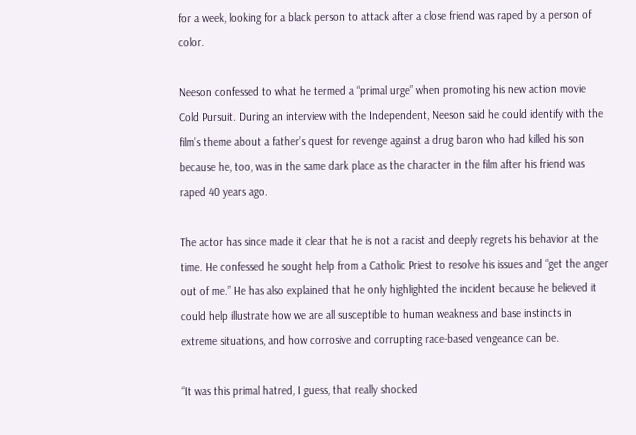for a week, looking for a black person to attack after a close friend was raped by a person of color.

Neeson confessed to what he termed a “primal urge” when promoting his new action movie Cold Pursuit. During an interview with the Independent, Neeson said he could identify with the film’s theme about a father’s quest for revenge against a drug baron who had killed his son because he, too, was in the same dark place as the character in the film after his friend was raped 40 years ago.

The actor has since made it clear that he is not a racist and deeply regrets his behavior at the time. He confessed he sought help from a Catholic Priest to resolve his issues and “get the anger out of me.” He has also explained that he only highlighted the incident because he believed it could help illustrate how we are all susceptible to human weakness and base instincts in extreme situations, and how corrosive and corrupting race-based vengeance can be.

“It was this primal hatred, I guess, that really shocked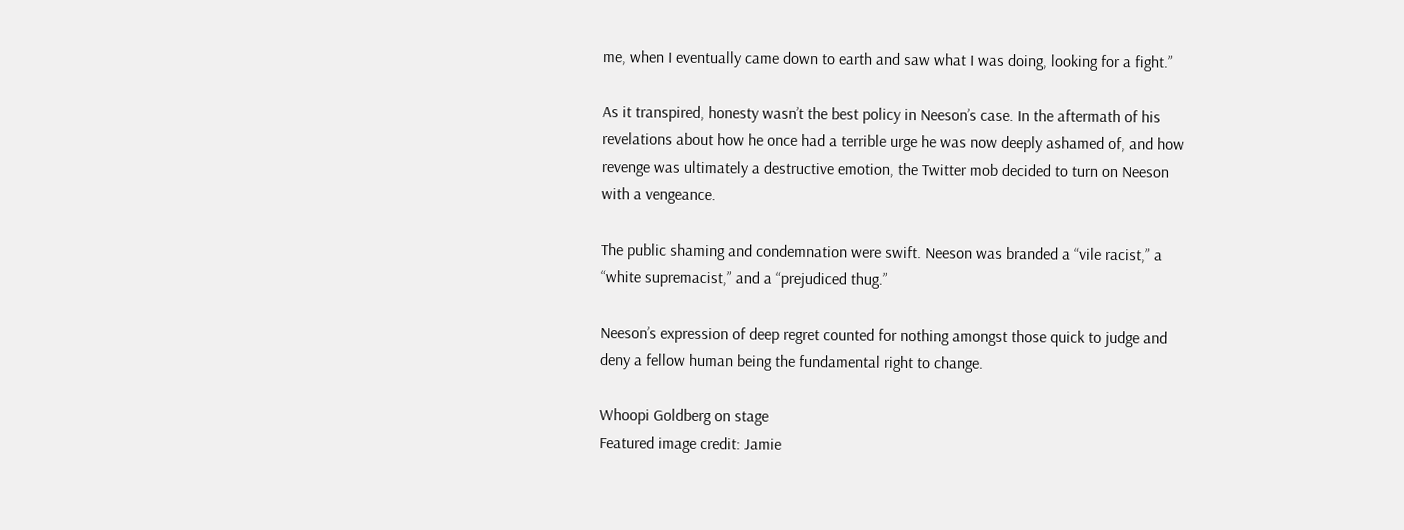me, when I eventually came down to earth and saw what I was doing, looking for a fight.”

As it transpired, honesty wasn’t the best policy in Neeson’s case. In the aftermath of his revelations about how he once had a terrible urge he was now deeply ashamed of, and how revenge was ultimately a destructive emotion, the Twitter mob decided to turn on Neeson with a vengeance.

The public shaming and condemnation were swift. Neeson was branded a “vile racist,” a “white supremacist,” and a “prejudiced thug.”

Neeson’s expression of deep regret counted for nothing amongst those quick to judge and deny a fellow human being the fundamental right to change.

Whoopi Goldberg on stage
Featured image credit: Jamie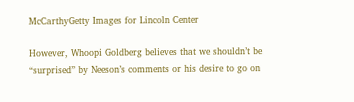McCarthyGetty Images for Lincoln Center

However, Whoopi Goldberg believes that we shouldn’t be “surprised” by Neeson’s comments or his desire to go on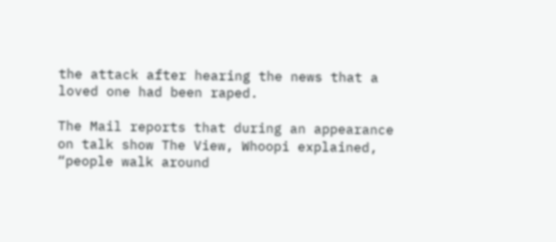the attack after hearing the news that a loved one had been raped.

The Mail reports that during an appearance on talk show The View, Whoopi explained, “people walk around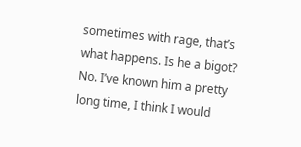sometimes with rage, that’s what happens. Is he a bigot? No. I’ve known him a pretty long time, I think I would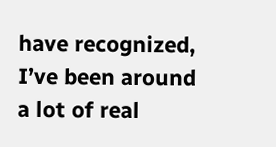have recognized, I’ve been around a lot of real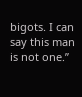bigots. I can say this man is not one.”